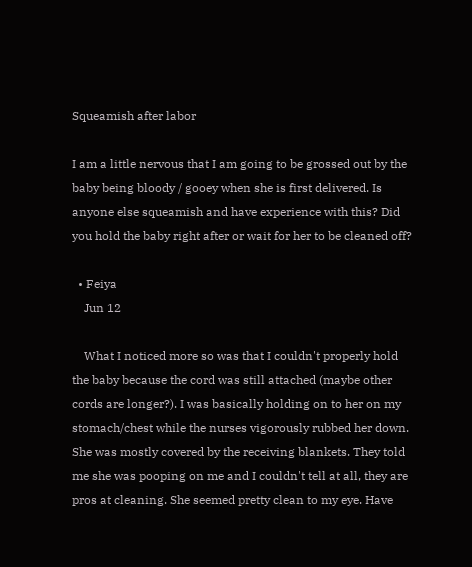Squeamish after labor

I am a little nervous that I am going to be grossed out by the baby being bloody / gooey when she is first delivered. Is anyone else squeamish and have experience with this? Did you hold the baby right after or wait for her to be cleaned off?

  • Feiya
    Jun 12

    What I noticed more so was that I couldn't properly hold the baby because the cord was still attached (maybe other cords are longer?). I was basically holding on to her on my stomach/chest while the nurses vigorously rubbed her down. She was mostly covered by the receiving blankets. They told me she was pooping on me and I couldn't tell at all, they are pros at cleaning. She seemed pretty clean to my eye. Have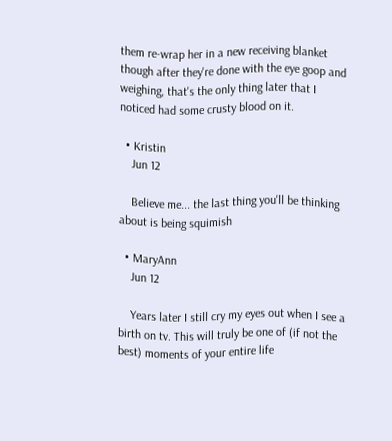them re-wrap her in a new receiving blanket though after they're done with the eye goop and weighing, that's the only thing later that I noticed had some crusty blood on it.

  • Kristin
    Jun 12

    Believe me... the last thing you'll be thinking about is being squimish

  • MaryAnn
    Jun 12

    Years later I still cry my eyes out when I see a birth on tv. This will truly be one of (if not the best) moments of your entire life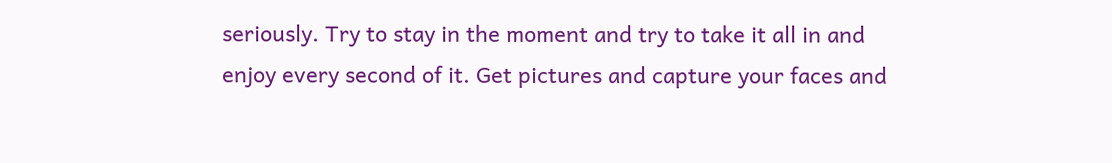seriously. Try to stay in the moment and try to take it all in and enjoy every second of it. Get pictures and capture your faces and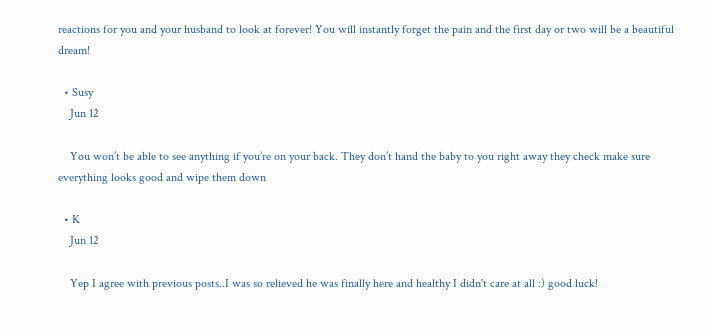reactions for you and your husband to look at forever! You will instantly forget the pain and the first day or two will be a beautiful dream!

  • Susy
    Jun 12

    You won’t be able to see anything if you’re on your back. They don’t hand the baby to you right away they check make sure everything looks good and wipe them down

  • K
    Jun 12

    Yep I agree with previous posts..I was so relieved he was finally here and healthy I didn't care at all :) good luck!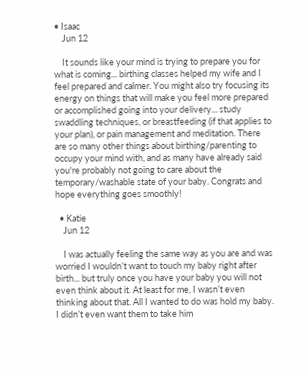• Isaac
    Jun 12

    It sounds like your mind is trying to prepare you for what is coming... birthing classes helped my wife and I feel prepared and calmer. You might also try focusing its energy on things that will make you feel more prepared or accomplished going into your delivery... study swaddling techniques, or breastfeeding (if that applies to your plan), or pain management and meditation. There are so many other things about birthing/parenting to occupy your mind with, and as many have already said you're probably not going to care about the temporary/washable state of your baby. Congrats and hope everything goes smoothly!

  • Katie
    Jun 12

    I was actually feeling the same way as you are and was worried I wouldn’t want to touch my baby right after birth... but truly once you have your baby you will not even think about it. At least for me, I wasn’t even thinking about that. All I wanted to do was hold my baby. I didn’t even want them to take him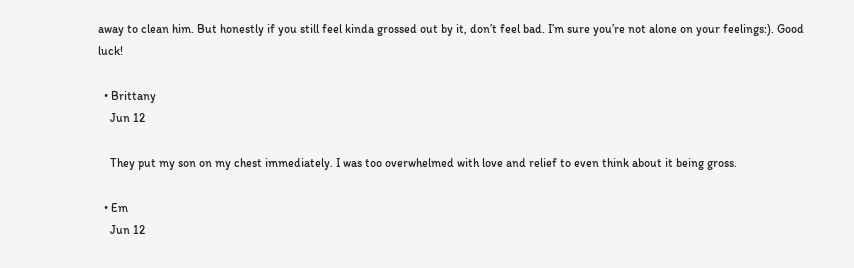away to clean him. But honestly if you still feel kinda grossed out by it, don’t feel bad. I’m sure you’re not alone on your feelings:). Good luck!

  • Brittany
    Jun 12

    They put my son on my chest immediately. I was too overwhelmed with love and relief to even think about it being gross.

  • Em
    Jun 12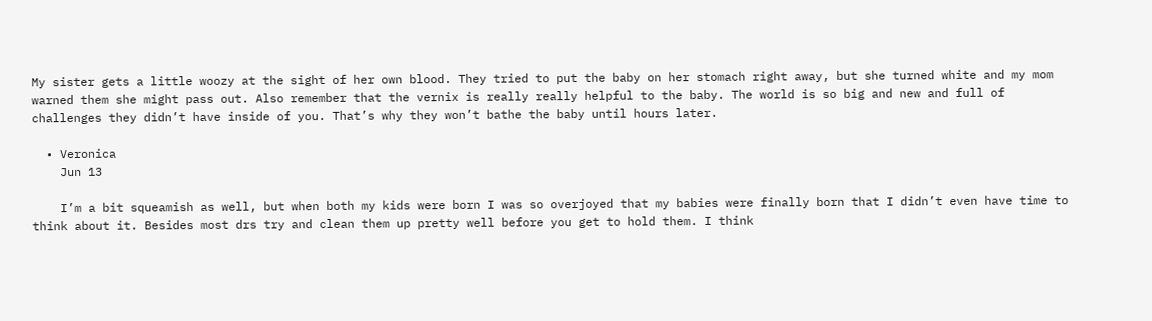My sister gets a little woozy at the sight of her own blood. They tried to put the baby on her stomach right away, but she turned white and my mom warned them she might pass out. Also remember that the vernix is really really helpful to the baby. The world is so big and new and full of challenges they didn’t have inside of you. That’s why they won’t bathe the baby until hours later.

  • Veronica
    Jun 13

    I’m a bit squeamish as well, but when both my kids were born I was so overjoyed that my babies were finally born that I didn’t even have time to think about it. Besides most drs try and clean them up pretty well before you get to hold them. I think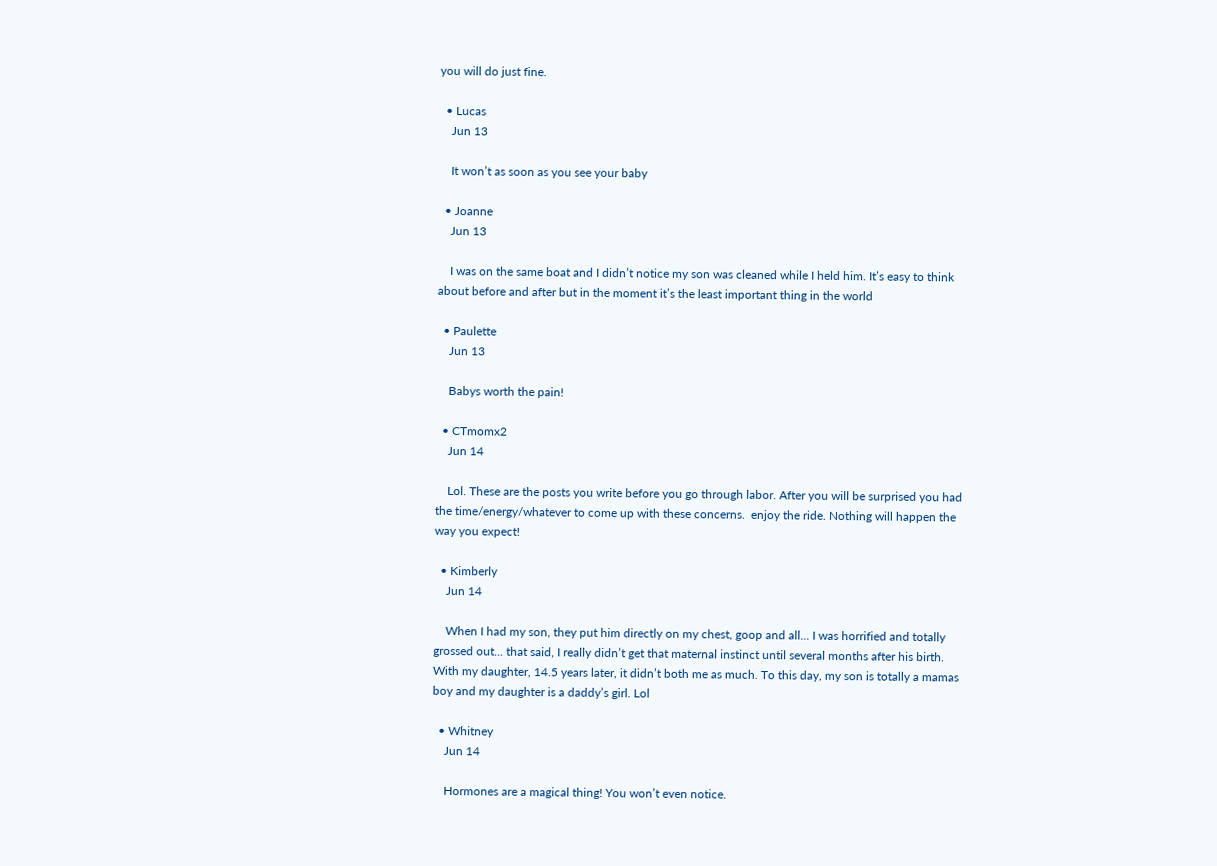you will do just fine.

  • Lucas
    Jun 13

    It won’t as soon as you see your baby

  • Joanne
    Jun 13

    I was on the same boat and I didn’t notice my son was cleaned while I held him. It’s easy to think about before and after but in the moment it’s the least important thing in the world

  • Paulette
    Jun 13

    Babys worth the pain!

  • CTmomx2
    Jun 14

    Lol. These are the posts you write before you go through labor. After you will be surprised you had the time/energy/whatever to come up with these concerns.  enjoy the ride. Nothing will happen the way you expect!

  • Kimberly
    Jun 14

    When I had my son, they put him directly on my chest, goop and all... I was horrified and totally grossed out... that said, I really didn’t get that maternal instinct until several months after his birth. With my daughter, 14.5 years later, it didn’t both me as much. To this day, my son is totally a mamas boy and my daughter is a daddy’s girl. Lol

  • Whitney
    Jun 14

    Hormones are a magical thing! You won’t even notice.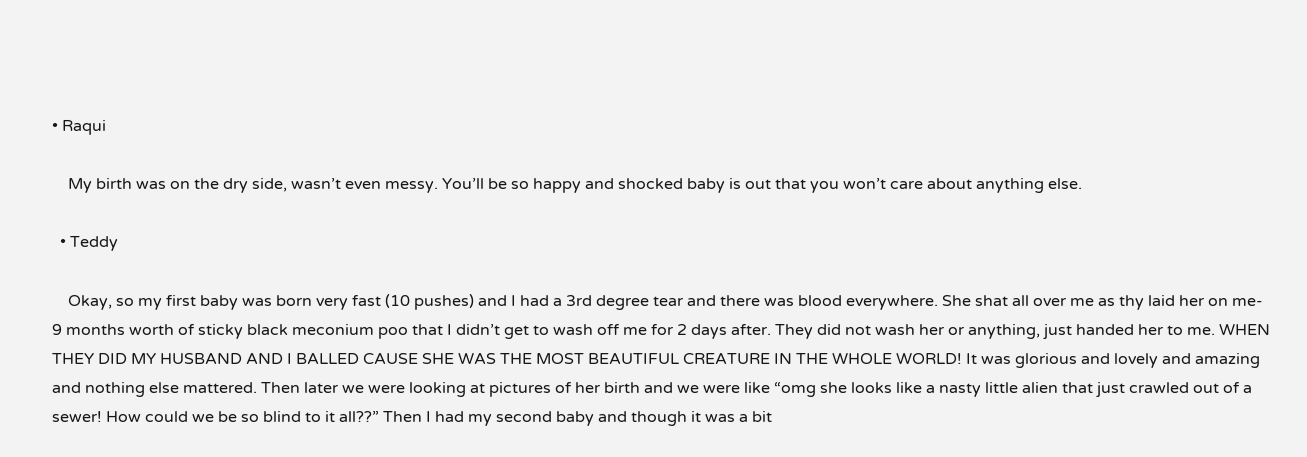• Raqui

    My birth was on the dry side, wasn’t even messy. You’ll be so happy and shocked baby is out that you won’t care about anything else.

  • Teddy

    Okay, so my first baby was born very fast (10 pushes) and I had a 3rd degree tear and there was blood everywhere. She shat all over me as thy laid her on me- 9 months worth of sticky black meconium poo that I didn’t get to wash off me for 2 days after. They did not wash her or anything, just handed her to me. WHEN THEY DID MY HUSBAND AND I BALLED CAUSE SHE WAS THE MOST BEAUTIFUL CREATURE IN THE WHOLE WORLD! It was glorious and lovely and amazing and nothing else mattered. Then later we were looking at pictures of her birth and we were like “omg she looks like a nasty little alien that just crawled out of a sewer! How could we be so blind to it all??” Then I had my second baby and though it was a bit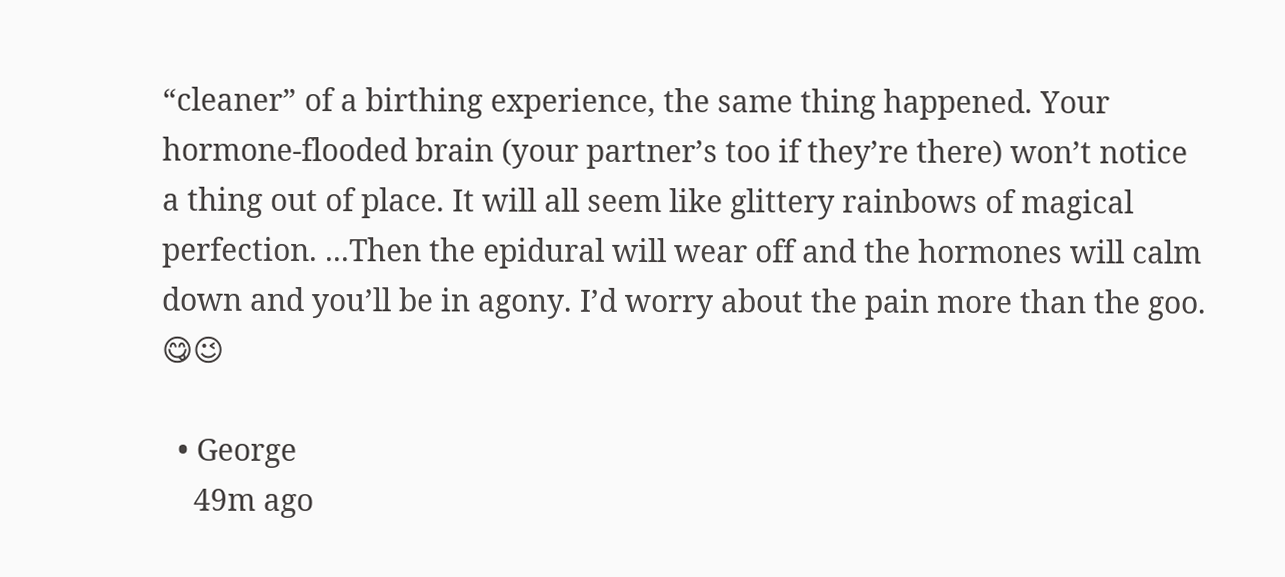“cleaner” of a birthing experience, the same thing happened. Your hormone-flooded brain (your partner’s too if they’re there) won’t notice a thing out of place. It will all seem like glittery rainbows of magical perfection. ...Then the epidural will wear off and the hormones will calm down and you’ll be in agony. I’d worry about the pain more than the goo. 😋😉

  • George
    49m ago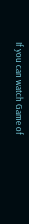If you can watch Game of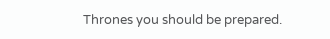Thrones you should be prepared.